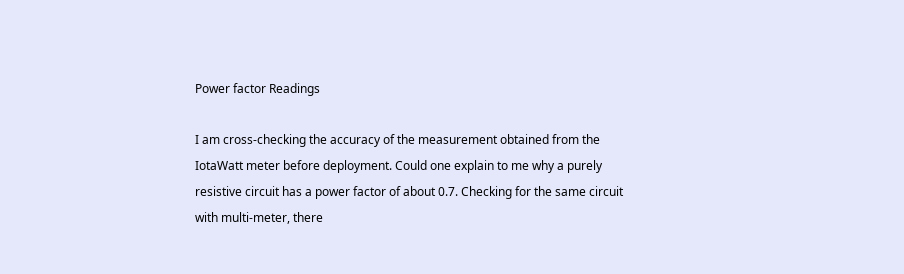Power factor Readings

I am cross-checking the accuracy of the measurement obtained from the IotaWatt meter before deployment. Could one explain to me why a purely resistive circuit has a power factor of about 0.7. Checking for the same circuit with multi-meter, there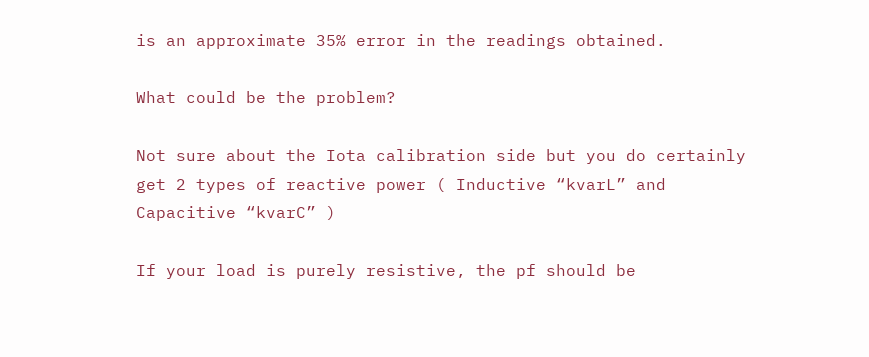is an approximate 35% error in the readings obtained.

What could be the problem?

Not sure about the Iota calibration side but you do certainly get 2 types of reactive power ( Inductive “kvarL” and Capacitive “kvarC” )

If your load is purely resistive, the pf should be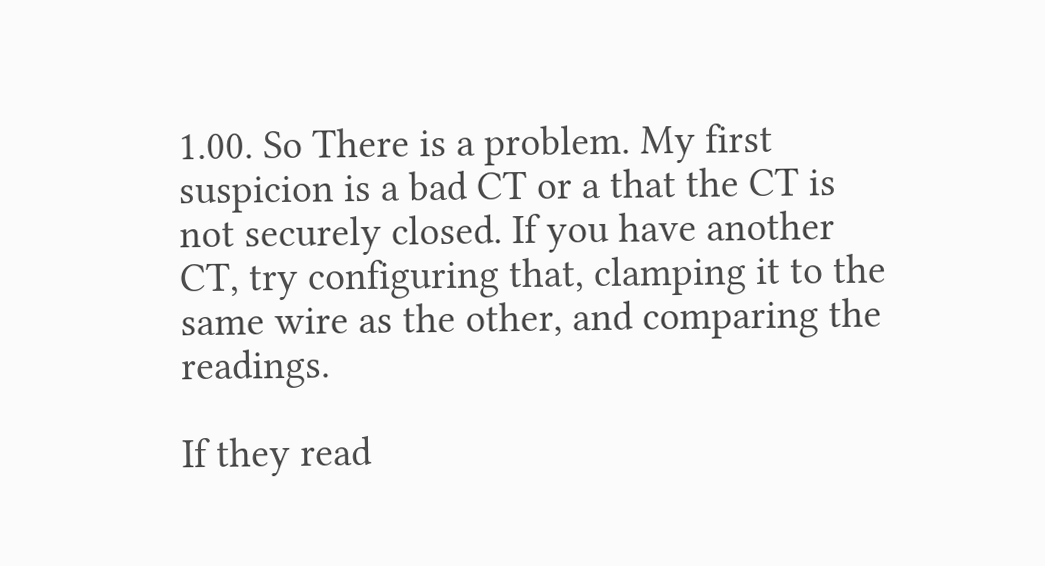1.00. So There is a problem. My first suspicion is a bad CT or a that the CT is not securely closed. If you have another CT, try configuring that, clamping it to the same wire as the other, and comparing the readings.

If they read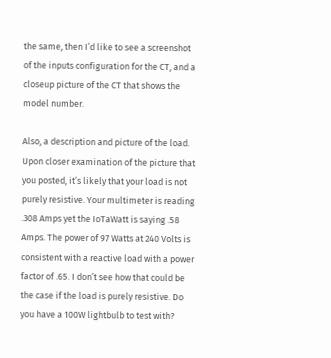the same, then I’d like to see a screenshot of the inputs configuration for the CT, and a closeup picture of the CT that shows the model number.

Also, a description and picture of the load. Upon closer examination of the picture that you posted, it’s likely that your load is not purely resistive. Your multimeter is reading .308 Amps yet the IoTaWatt is saying .58 Amps. The power of 97 Watts at 240 Volts is consistent with a reactive load with a power factor of .65. I don’t see how that could be the case if the load is purely resistive. Do you have a 100W lightbulb to test with?